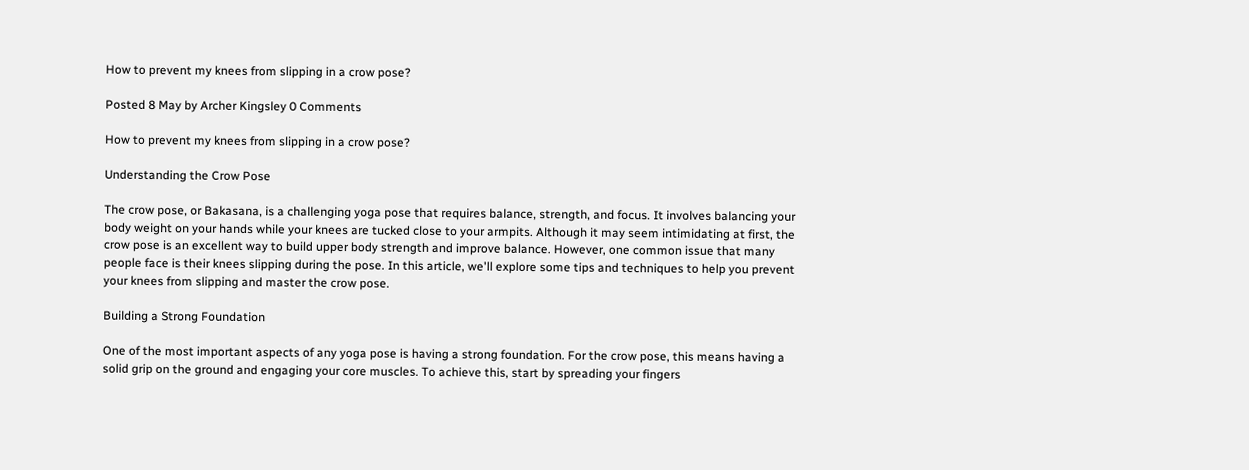How to prevent my knees from slipping in a crow pose?

Posted 8 May by Archer Kingsley 0 Comments

How to prevent my knees from slipping in a crow pose?

Understanding the Crow Pose

The crow pose, or Bakasana, is a challenging yoga pose that requires balance, strength, and focus. It involves balancing your body weight on your hands while your knees are tucked close to your armpits. Although it may seem intimidating at first, the crow pose is an excellent way to build upper body strength and improve balance. However, one common issue that many people face is their knees slipping during the pose. In this article, we'll explore some tips and techniques to help you prevent your knees from slipping and master the crow pose.

Building a Strong Foundation

One of the most important aspects of any yoga pose is having a strong foundation. For the crow pose, this means having a solid grip on the ground and engaging your core muscles. To achieve this, start by spreading your fingers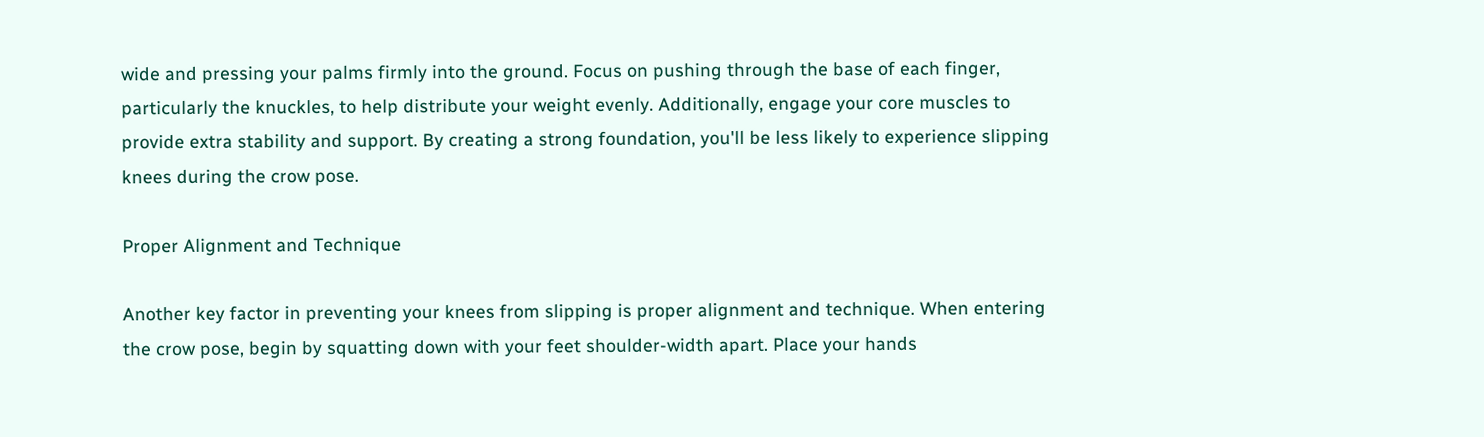wide and pressing your palms firmly into the ground. Focus on pushing through the base of each finger, particularly the knuckles, to help distribute your weight evenly. Additionally, engage your core muscles to provide extra stability and support. By creating a strong foundation, you'll be less likely to experience slipping knees during the crow pose.

Proper Alignment and Technique

Another key factor in preventing your knees from slipping is proper alignment and technique. When entering the crow pose, begin by squatting down with your feet shoulder-width apart. Place your hands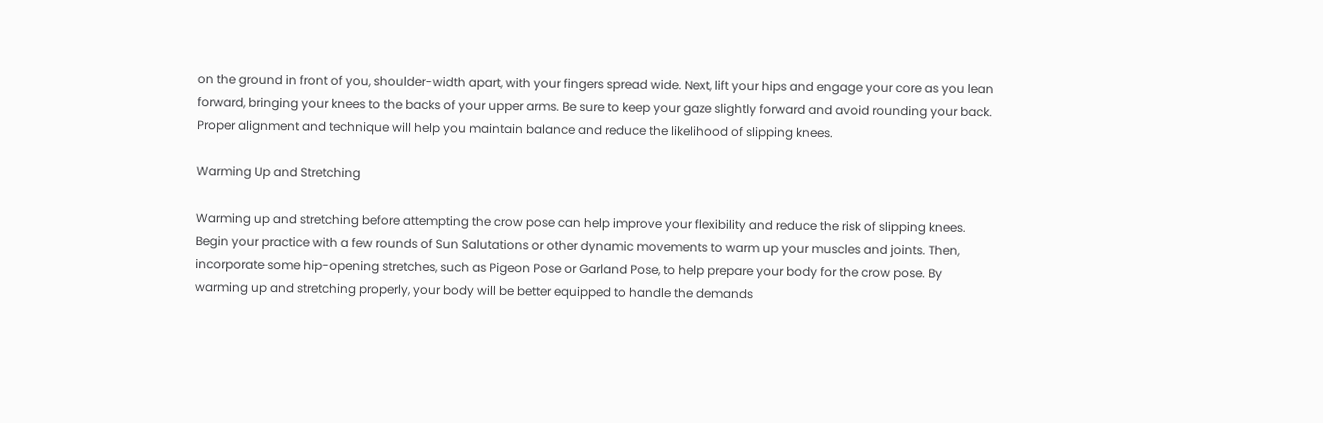on the ground in front of you, shoulder-width apart, with your fingers spread wide. Next, lift your hips and engage your core as you lean forward, bringing your knees to the backs of your upper arms. Be sure to keep your gaze slightly forward and avoid rounding your back. Proper alignment and technique will help you maintain balance and reduce the likelihood of slipping knees.

Warming Up and Stretching

Warming up and stretching before attempting the crow pose can help improve your flexibility and reduce the risk of slipping knees. Begin your practice with a few rounds of Sun Salutations or other dynamic movements to warm up your muscles and joints. Then, incorporate some hip-opening stretches, such as Pigeon Pose or Garland Pose, to help prepare your body for the crow pose. By warming up and stretching properly, your body will be better equipped to handle the demands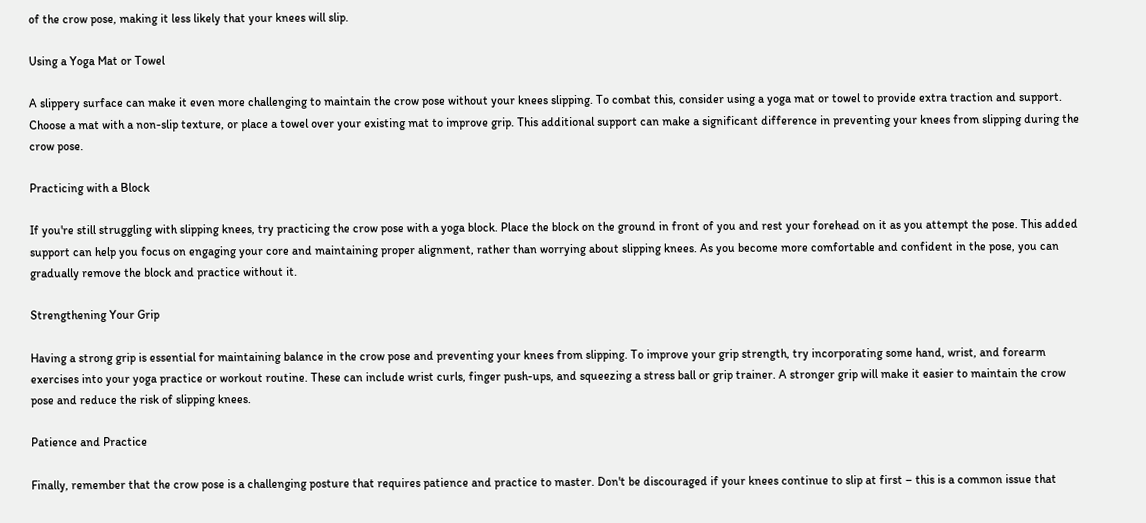of the crow pose, making it less likely that your knees will slip.

Using a Yoga Mat or Towel

A slippery surface can make it even more challenging to maintain the crow pose without your knees slipping. To combat this, consider using a yoga mat or towel to provide extra traction and support. Choose a mat with a non-slip texture, or place a towel over your existing mat to improve grip. This additional support can make a significant difference in preventing your knees from slipping during the crow pose.

Practicing with a Block

If you're still struggling with slipping knees, try practicing the crow pose with a yoga block. Place the block on the ground in front of you and rest your forehead on it as you attempt the pose. This added support can help you focus on engaging your core and maintaining proper alignment, rather than worrying about slipping knees. As you become more comfortable and confident in the pose, you can gradually remove the block and practice without it.

Strengthening Your Grip

Having a strong grip is essential for maintaining balance in the crow pose and preventing your knees from slipping. To improve your grip strength, try incorporating some hand, wrist, and forearm exercises into your yoga practice or workout routine. These can include wrist curls, finger push-ups, and squeezing a stress ball or grip trainer. A stronger grip will make it easier to maintain the crow pose and reduce the risk of slipping knees.

Patience and Practice

Finally, remember that the crow pose is a challenging posture that requires patience and practice to master. Don't be discouraged if your knees continue to slip at first – this is a common issue that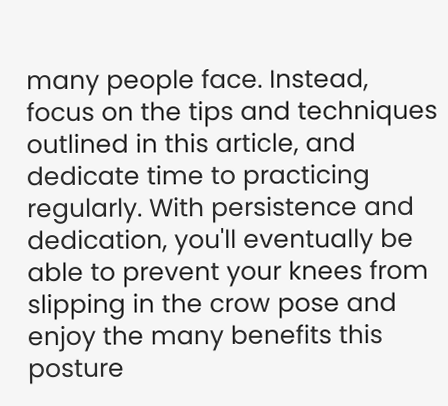many people face. Instead, focus on the tips and techniques outlined in this article, and dedicate time to practicing regularly. With persistence and dedication, you'll eventually be able to prevent your knees from slipping in the crow pose and enjoy the many benefits this posture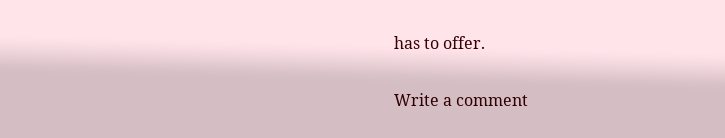has to offer.

Write a comment